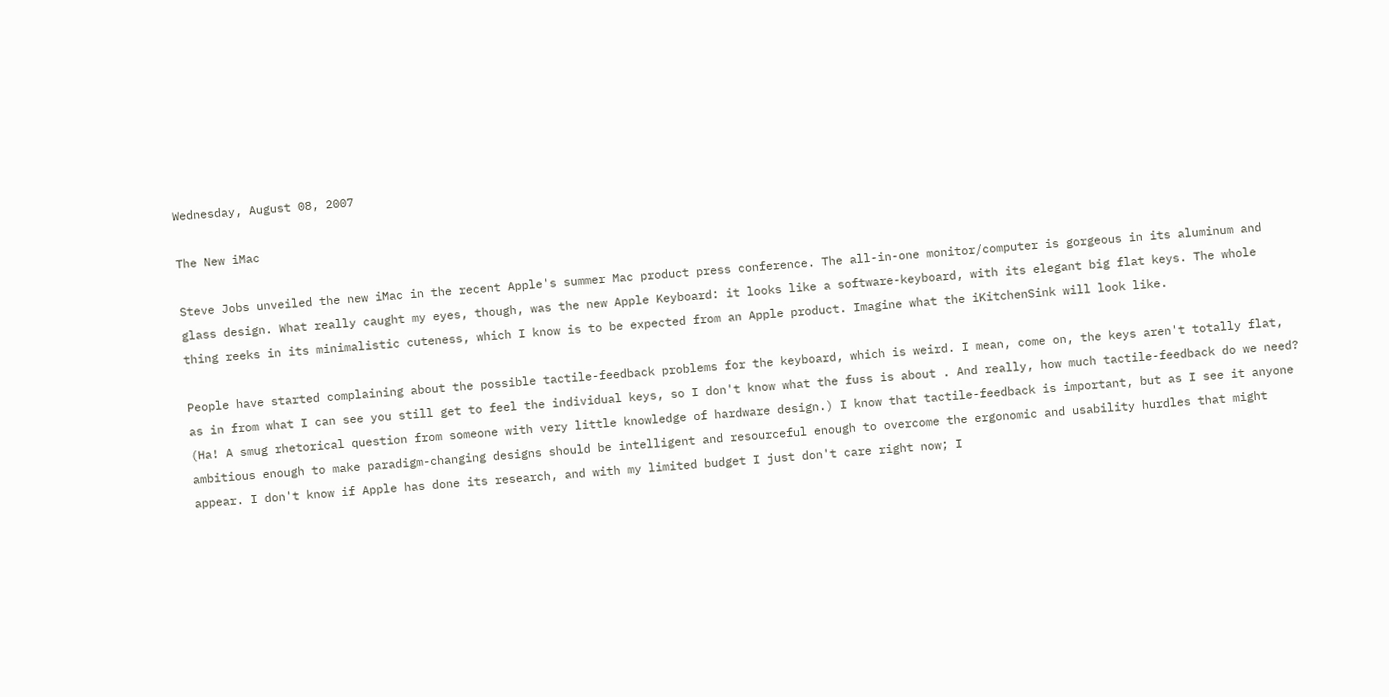Wednesday, August 08, 2007

The New iMac

Steve Jobs unveiled the new iMac in the recent Apple's summer Mac product press conference. The all-in-one monitor/computer is gorgeous in its aluminum and glass design. What really caught my eyes, though, was the new Apple Keyboard: it looks like a software-keyboard, with its elegant big flat keys. The whole thing reeks in its minimalistic cuteness, which I know is to be expected from an Apple product. Imagine what the iKitchenSink will look like.

People have started complaining about the possible tactile-feedback problems for the keyboard, which is weird. I mean, come on, the keys aren't totally flat, as in from what I can see you still get to feel the individual keys, so I don't know what the fuss is about . And really, how much tactile-feedback do we need? (Ha! A smug rhetorical question from someone with very little knowledge of hardware design.) I know that tactile-feedback is important, but as I see it anyone ambitious enough to make paradigm-changing designs should be intelligent and resourceful enough to overcome the ergonomic and usability hurdles that might appear. I don't know if Apple has done its research, and with my limited budget I just don't care right now; I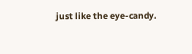just like the eye-candy.